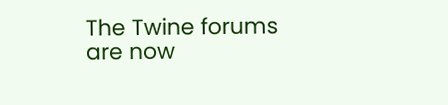The Twine forums are now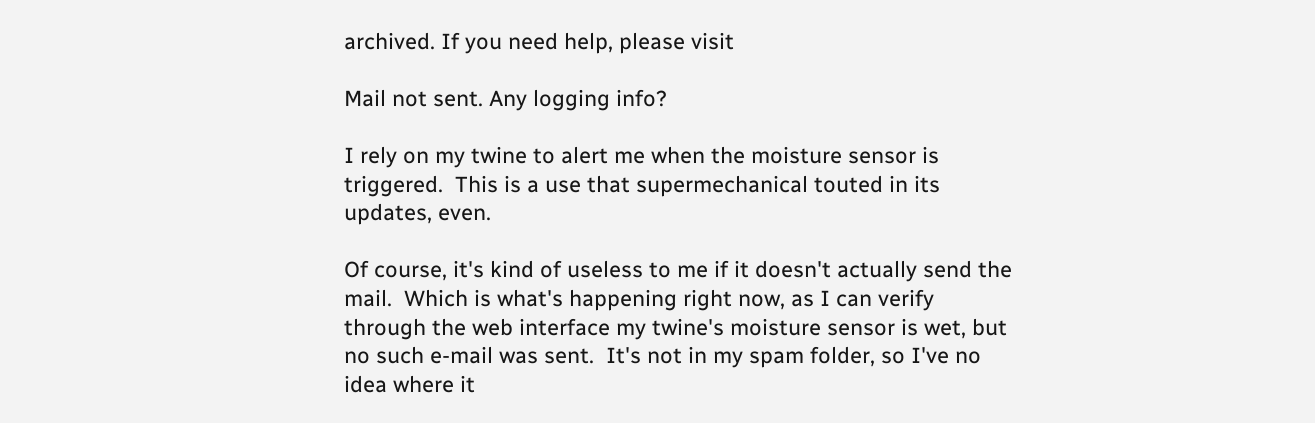archived. If you need help, please visit

Mail not sent. Any logging info?

I rely on my twine to alert me when the moisture sensor is triggered.  This is a use that supermechanical touted in its updates, even.

Of course, it's kind of useless to me if it doesn't actually send the mail.  Which is what's happening right now, as I can verify through the web interface my twine's moisture sensor is wet, but no such e-mail was sent.  It's not in my spam folder, so I've no idea where it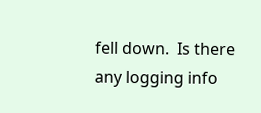fell down.  Is there any logging info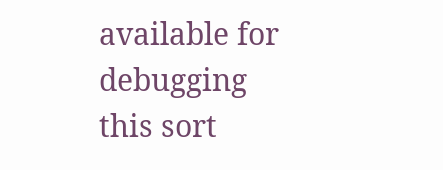available for debugging this sort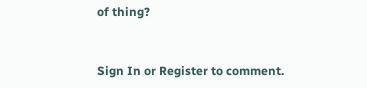of thing?


Sign In or Register to comment.